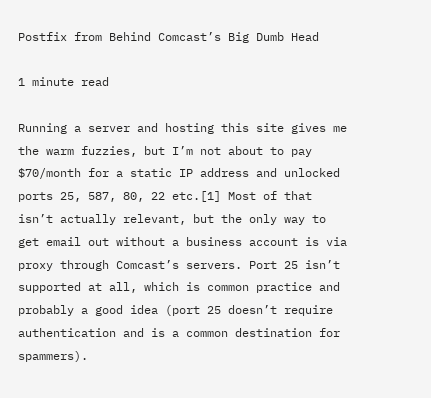Postfix from Behind Comcast’s Big Dumb Head

1 minute read

Running a server and hosting this site gives me the warm fuzzies, but I’m not about to pay $70/month for a static IP address and unlocked ports 25, 587, 80, 22 etc.[1] Most of that isn’t actually relevant, but the only way to get email out without a business account is via proxy through Comcast’s servers. Port 25 isn’t supported at all, which is common practice and probably a good idea (port 25 doesn’t require authentication and is a common destination for spammers).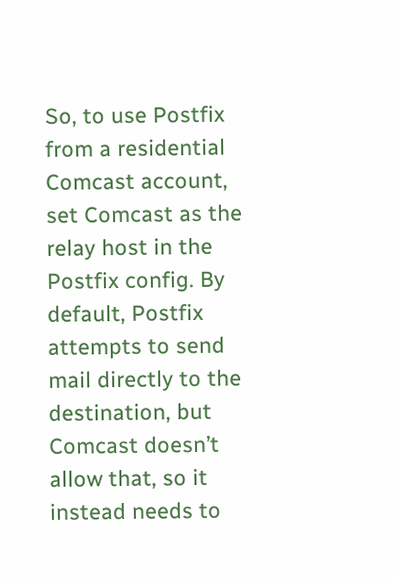So, to use Postfix from a residential Comcast account, set Comcast as the relay host in the Postfix config. By default, Postfix attempts to send mail directly to the destination, but Comcast doesn’t allow that, so it instead needs to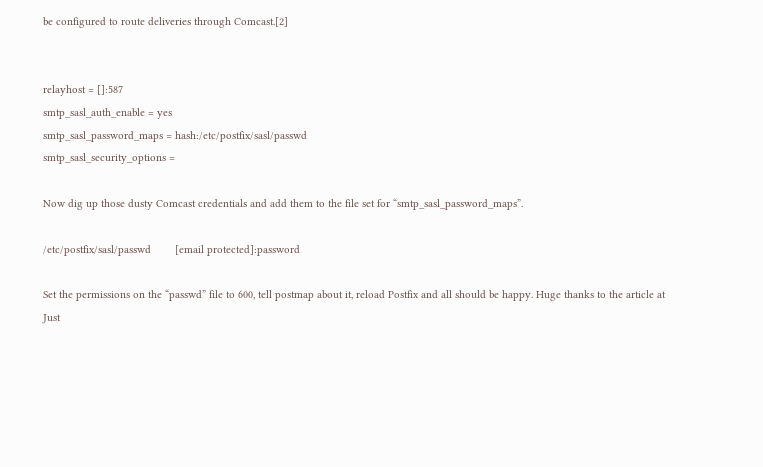be configured to route deliveries through Comcast.[2]


relayhost = []:587
smtp_sasl_auth_enable = yes
smtp_sasl_password_maps = hash:/etc/postfix/sasl/passwd
smtp_sasl_security_options =

Now dig up those dusty Comcast credentials and add them to the file set for “smtp_sasl_password_maps”.

/etc/postfix/sasl/passwd        [email protected]:password

Set the permissions on the “passwd” file to 600, tell postmap about it, reload Postfix and all should be happy. Huge thanks to the article at Just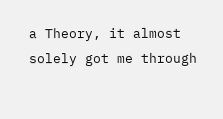a Theory, it almost solely got me through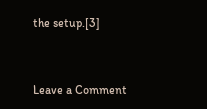the setup.[3]


Leave a Comment